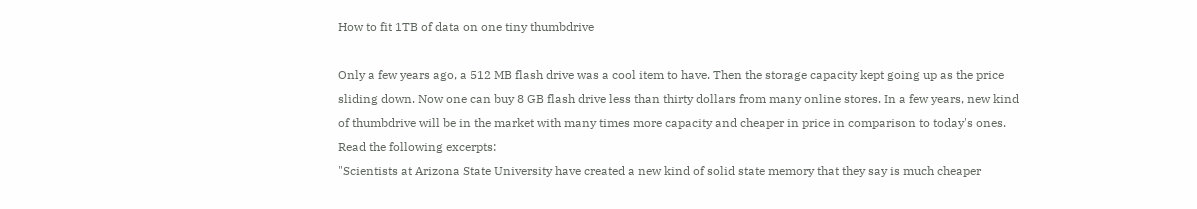How to fit 1TB of data on one tiny thumbdrive

Only a few years ago, a 512 MB flash drive was a cool item to have. Then the storage capacity kept going up as the price sliding down. Now one can buy 8 GB flash drive less than thirty dollars from many online stores. In a few years, new kind of thumbdrive will be in the market with many times more capacity and cheaper in price in comparison to today's ones. Read the following excerpts:
"Scientists at Arizona State University have created a new kind of solid state memory that they say is much cheaper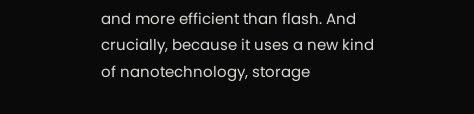and more efficient than flash. And crucially, because it uses a new kind of nanotechnology, storage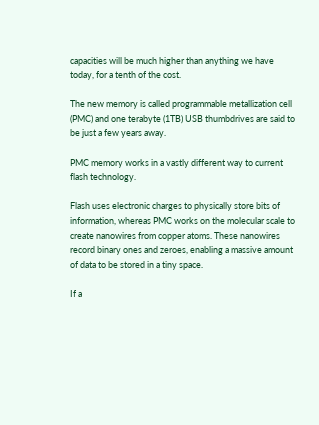capacities will be much higher than anything we have today, for a tenth of the cost.

The new memory is called programmable metallization cell (PMC) and one terabyte (1TB) USB thumbdrives are said to be just a few years away.

PMC memory works in a vastly different way to current flash technology.

Flash uses electronic charges to physically store bits of information, whereas PMC works on the molecular scale to create nanowires from copper atoms. These nanowires record binary ones and zeroes, enabling a massive amount of data to be stored in a tiny space.

If a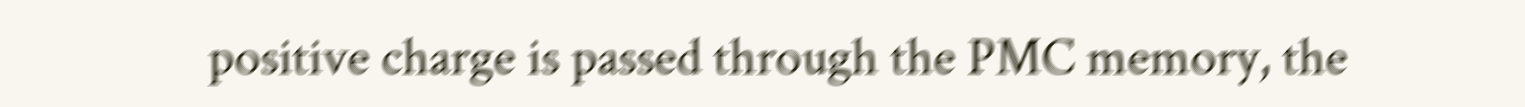positive charge is passed through the PMC memory, the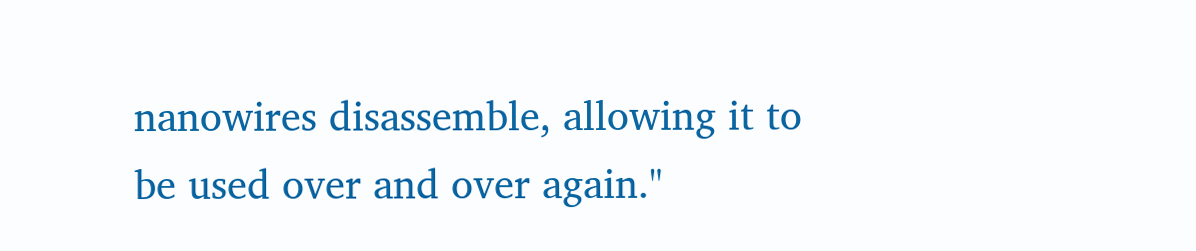nanowires disassemble, allowing it to be used over and over again."